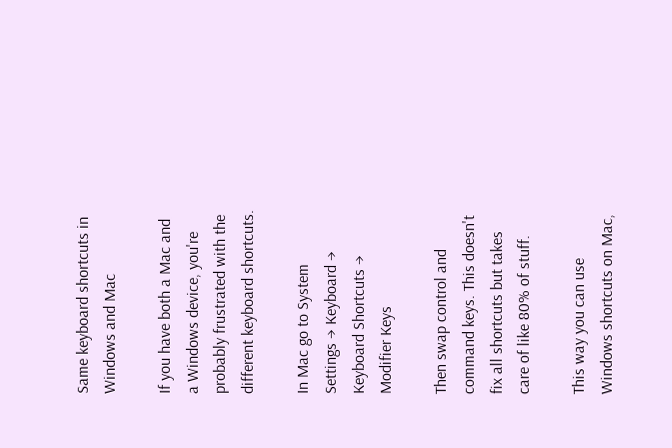Same keyboard shortcuts in Windows and Mac

If you have both a Mac and a Windows device, you're probably frustrated with the different keyboard shortcuts.

In Mac go to System Settings → Keyboard → Keyboard Shortcuts → Modifier Keys

Then swap control and command keys. This doesn't fix all shortcuts but takes care of like 80% of stuff.

This way you can use Windows shortcuts on Mac,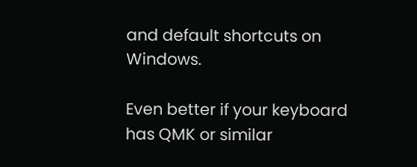and default shortcuts on Windows.

Even better if your keyboard has QMK or similar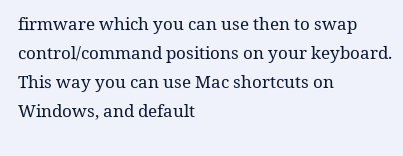firmware which you can use then to swap control/command positions on your keyboard. This way you can use Mac shortcuts on Windows, and default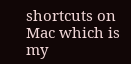shortcuts on Mac which is my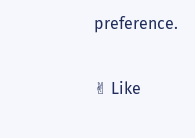preference.

✌ Like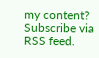my content? Subscribe via RSS feed.